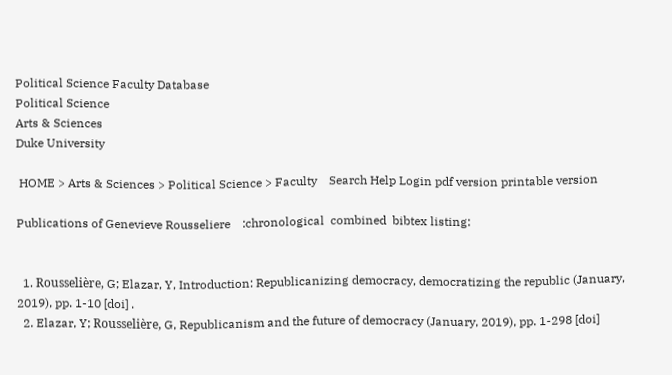Political Science Faculty Database
Political Science
Arts & Sciences
Duke University

 HOME > Arts & Sciences > Political Science > Faculty    Search Help Login pdf version printable version

Publications of Genevieve Rousseliere    :chronological  combined  bibtex listing:


  1. Rousselière, G; Elazar, Y, Introduction: Republicanizing democracy, democratizing the republic (January, 2019), pp. 1-10 [doi] .
  2. Elazar, Y; Rousselière, G, Republicanism and the future of democracy (January, 2019), pp. 1-298 [doi]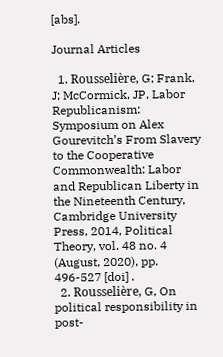[abs].

Journal Articles

  1. Rousselière, G; Frank, J; McCormick, JP, Labor Republicanism: Symposium on Alex Gourevitch’s From Slavery to the Cooperative Commonwealth: Labor and Republican Liberty in the Nineteenth Century, Cambridge University Press, 2014, Political Theory, vol. 48 no. 4 (August, 2020), pp. 496-527 [doi] .
  2. Rousselière, G, On political responsibility in post-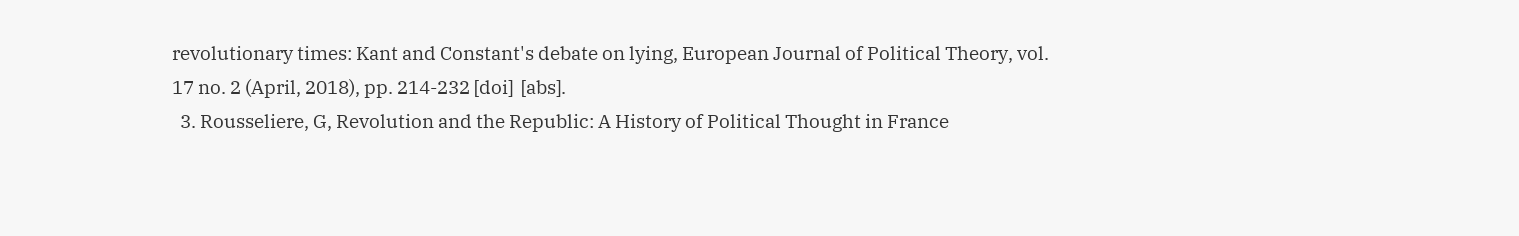revolutionary times: Kant and Constant's debate on lying, European Journal of Political Theory, vol. 17 no. 2 (April, 2018), pp. 214-232 [doi]  [abs].
  3. Rousseliere, G, Revolution and the Republic: A History of Political Thought in France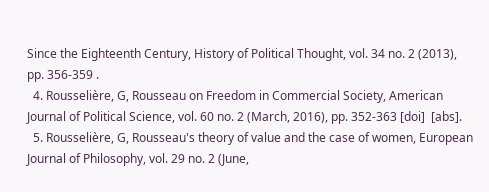Since the Eighteenth Century, History of Political Thought, vol. 34 no. 2 (2013), pp. 356-359 .
  4. Rousselière, G, Rousseau on Freedom in Commercial Society, American Journal of Political Science, vol. 60 no. 2 (March, 2016), pp. 352-363 [doi]  [abs].
  5. Rousselière, G, Rousseau's theory of value and the case of women, European Journal of Philosophy, vol. 29 no. 2 (June,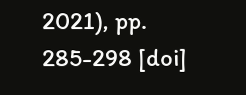2021), pp. 285-298 [doi]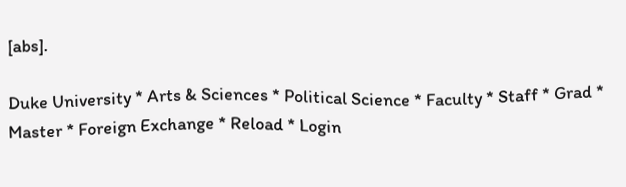[abs].

Duke University * Arts & Sciences * Political Science * Faculty * Staff * Grad * Master * Foreign Exchange * Reload * Login